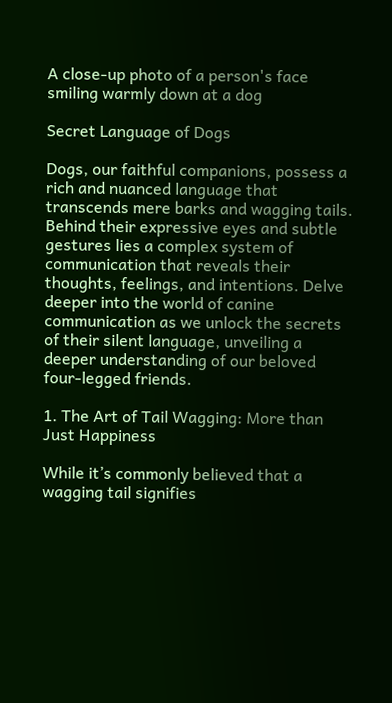A close-up photo of a person's face smiling warmly down at a dog

Secret Language of Dogs

Dogs, our faithful companions, possess a rich and nuanced language that transcends mere barks and wagging tails. Behind their expressive eyes and subtle gestures lies a complex system of communication that reveals their thoughts, feelings, and intentions. Delve deeper into the world of canine communication as we unlock the secrets of their silent language, unveiling a deeper understanding of our beloved four-legged friends.

1. The Art of Tail Wagging: More than Just Happiness

While it’s commonly believed that a wagging tail signifies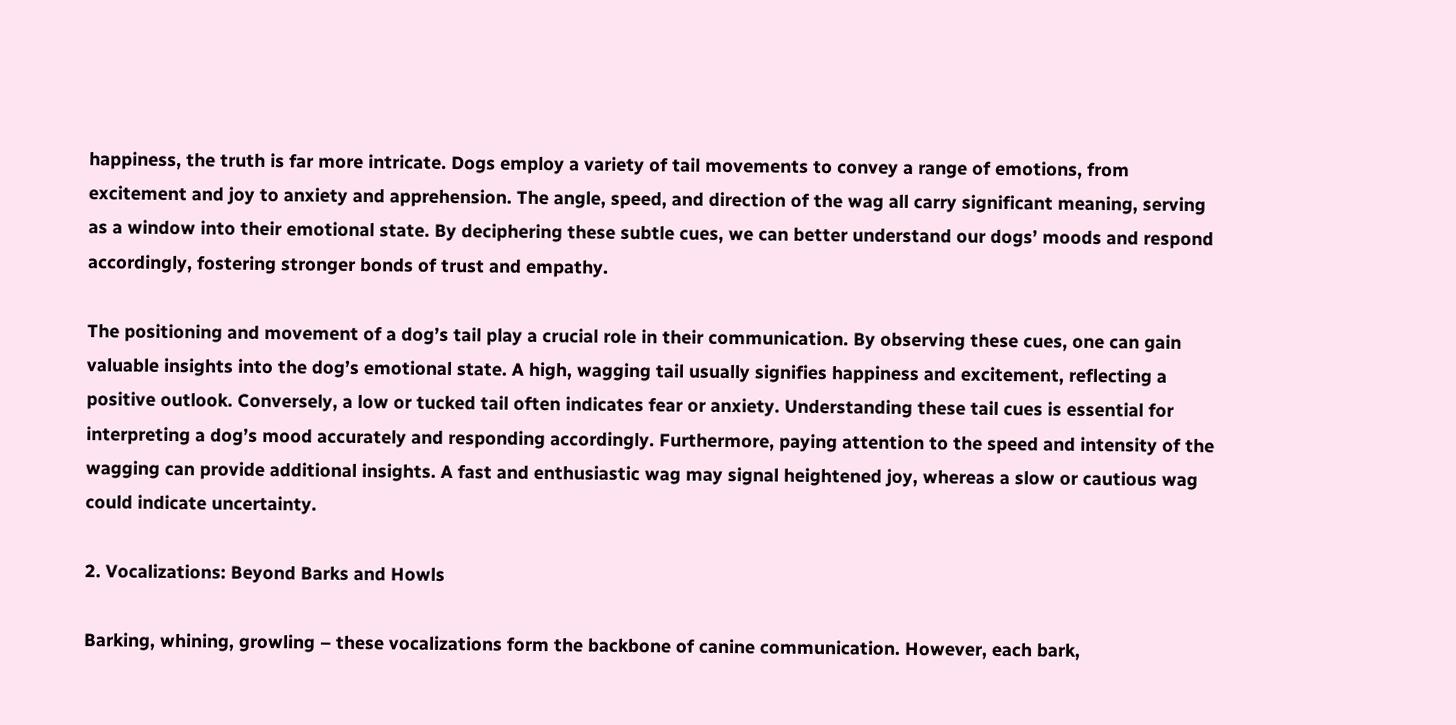happiness, the truth is far more intricate. Dogs employ a variety of tail movements to convey a range of emotions, from excitement and joy to anxiety and apprehension. The angle, speed, and direction of the wag all carry significant meaning, serving as a window into their emotional state. By deciphering these subtle cues, we can better understand our dogs’ moods and respond accordingly, fostering stronger bonds of trust and empathy.

The positioning and movement of a dog’s tail play a crucial role in their communication. By observing these cues, one can gain valuable insights into the dog’s emotional state. A high, wagging tail usually signifies happiness and excitement, reflecting a positive outlook. Conversely, a low or tucked tail often indicates fear or anxiety. Understanding these tail cues is essential for interpreting a dog’s mood accurately and responding accordingly. Furthermore, paying attention to the speed and intensity of the wagging can provide additional insights. A fast and enthusiastic wag may signal heightened joy, whereas a slow or cautious wag could indicate uncertainty.

2. Vocalizations: Beyond Barks and Howls

Barking, whining, growling – these vocalizations form the backbone of canine communication. However, each bark,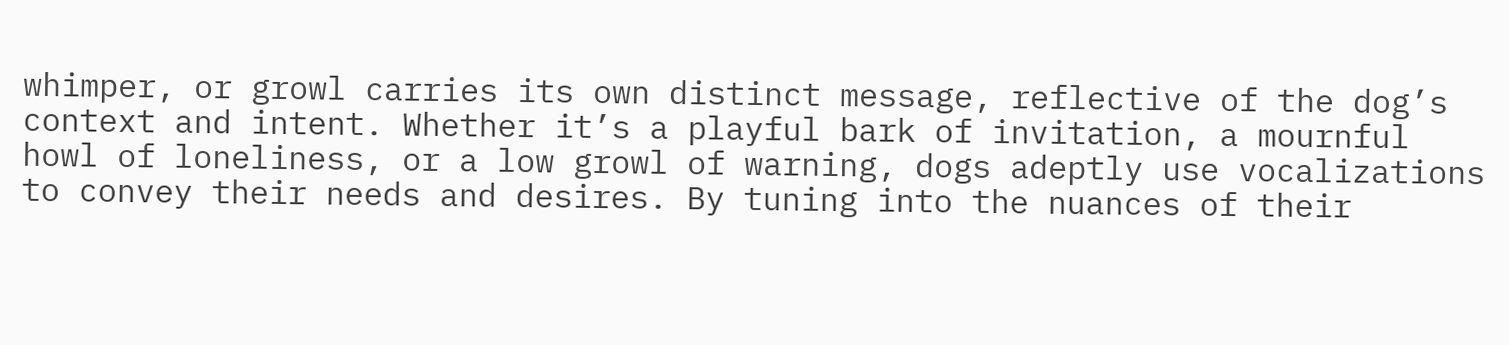whimper, or growl carries its own distinct message, reflective of the dog’s context and intent. Whether it’s a playful bark of invitation, a mournful howl of loneliness, or a low growl of warning, dogs adeptly use vocalizations to convey their needs and desires. By tuning into the nuances of their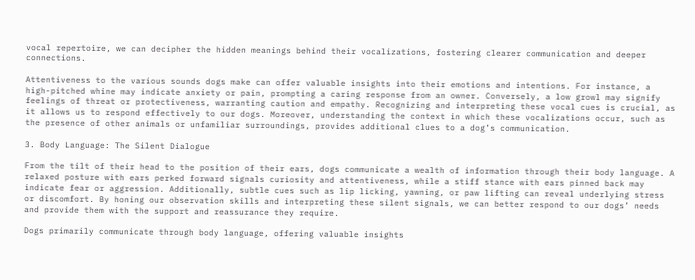vocal repertoire, we can decipher the hidden meanings behind their vocalizations, fostering clearer communication and deeper connections.

Attentiveness to the various sounds dogs make can offer valuable insights into their emotions and intentions. For instance, a high-pitched whine may indicate anxiety or pain, prompting a caring response from an owner. Conversely, a low growl may signify feelings of threat or protectiveness, warranting caution and empathy. Recognizing and interpreting these vocal cues is crucial, as it allows us to respond effectively to our dogs. Moreover, understanding the context in which these vocalizations occur, such as the presence of other animals or unfamiliar surroundings, provides additional clues to a dog’s communication.

3. Body Language: The Silent Dialogue

From the tilt of their head to the position of their ears, dogs communicate a wealth of information through their body language. A relaxed posture with ears perked forward signals curiosity and attentiveness, while a stiff stance with ears pinned back may indicate fear or aggression. Additionally, subtle cues such as lip licking, yawning, or paw lifting can reveal underlying stress or discomfort. By honing our observation skills and interpreting these silent signals, we can better respond to our dogs’ needs and provide them with the support and reassurance they require.

Dogs primarily communicate through body language, offering valuable insights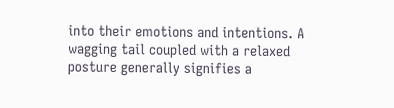into their emotions and intentions. A wagging tail coupled with a relaxed posture generally signifies a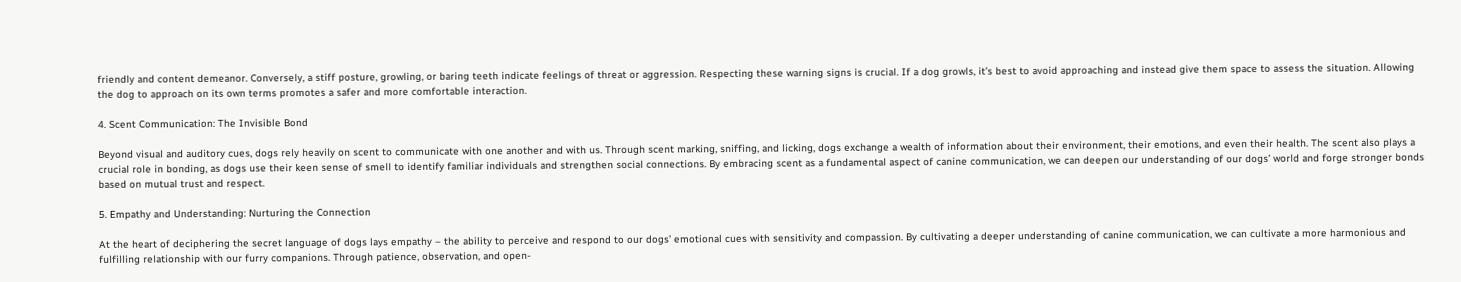friendly and content demeanor. Conversely, a stiff posture, growling, or baring teeth indicate feelings of threat or aggression. Respecting these warning signs is crucial. If a dog growls, it’s best to avoid approaching and instead give them space to assess the situation. Allowing the dog to approach on its own terms promotes a safer and more comfortable interaction.

4. Scent Communication: The Invisible Bond

Beyond visual and auditory cues, dogs rely heavily on scent to communicate with one another and with us. Through scent marking, sniffing, and licking, dogs exchange a wealth of information about their environment, their emotions, and even their health. The scent also plays a crucial role in bonding, as dogs use their keen sense of smell to identify familiar individuals and strengthen social connections. By embracing scent as a fundamental aspect of canine communication, we can deepen our understanding of our dogs’ world and forge stronger bonds based on mutual trust and respect.

5. Empathy and Understanding: Nurturing the Connection

At the heart of deciphering the secret language of dogs lays empathy – the ability to perceive and respond to our dogs’ emotional cues with sensitivity and compassion. By cultivating a deeper understanding of canine communication, we can cultivate a more harmonious and fulfilling relationship with our furry companions. Through patience, observation, and open-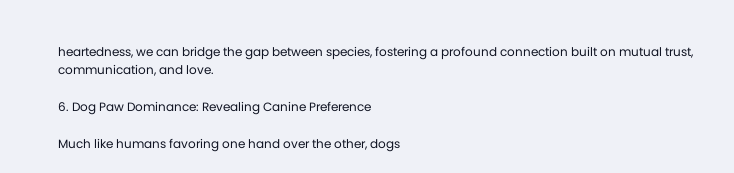heartedness, we can bridge the gap between species, fostering a profound connection built on mutual trust, communication, and love.

6. Dog Paw Dominance: Revealing Canine Preference

Much like humans favoring one hand over the other, dogs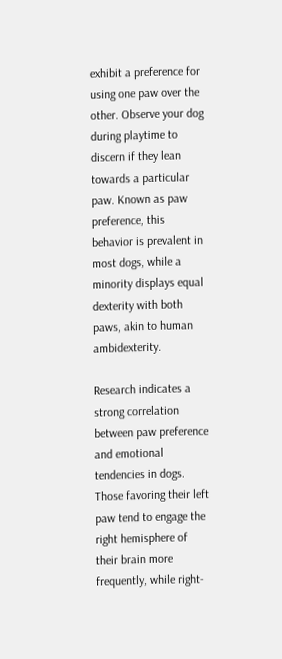exhibit a preference for using one paw over the other. Observe your dog during playtime to discern if they lean towards a particular paw. Known as paw preference, this behavior is prevalent in most dogs, while a minority displays equal dexterity with both paws, akin to human ambidexterity.

Research indicates a strong correlation between paw preference and emotional tendencies in dogs. Those favoring their left paw tend to engage the right hemisphere of their brain more frequently, while right-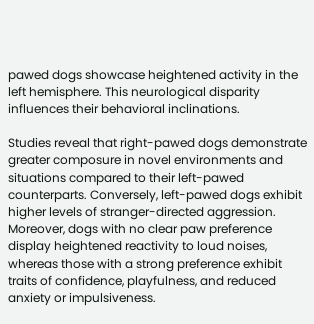pawed dogs showcase heightened activity in the left hemisphere. This neurological disparity influences their behavioral inclinations.

Studies reveal that right-pawed dogs demonstrate greater composure in novel environments and situations compared to their left-pawed counterparts. Conversely, left-pawed dogs exhibit higher levels of stranger-directed aggression. Moreover, dogs with no clear paw preference display heightened reactivity to loud noises, whereas those with a strong preference exhibit traits of confidence, playfulness, and reduced anxiety or impulsiveness.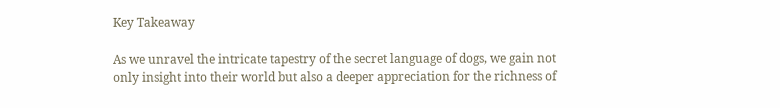Key Takeaway

As we unravel the intricate tapestry of the secret language of dogs, we gain not only insight into their world but also a deeper appreciation for the richness of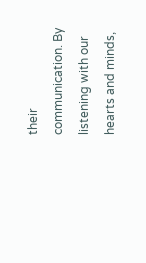their communication. By listening with our hearts and minds,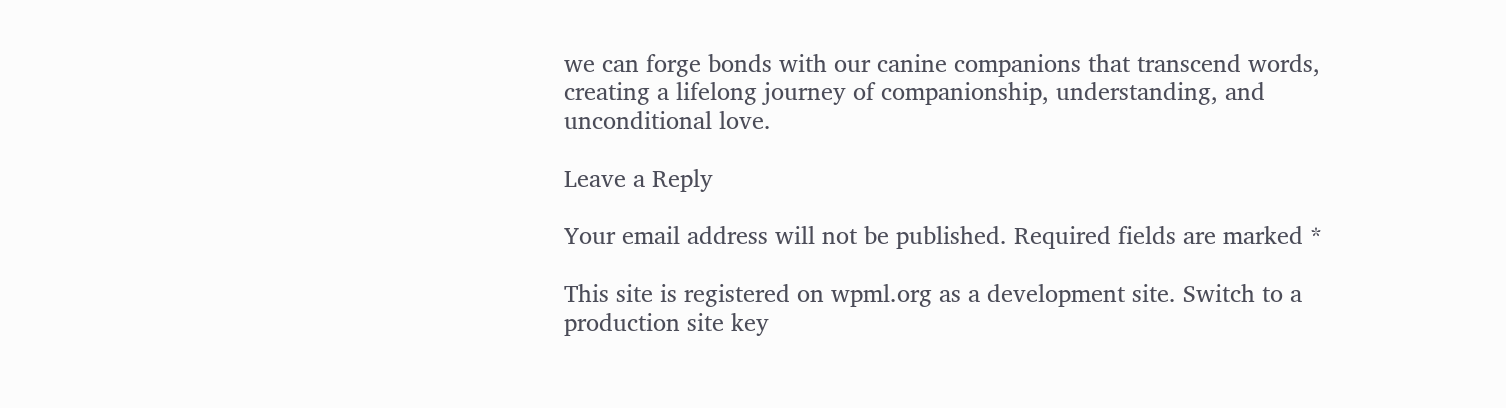we can forge bonds with our canine companions that transcend words, creating a lifelong journey of companionship, understanding, and unconditional love.

Leave a Reply

Your email address will not be published. Required fields are marked *

This site is registered on wpml.org as a development site. Switch to a production site key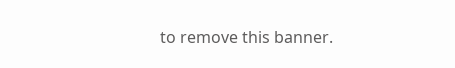to remove this banner.